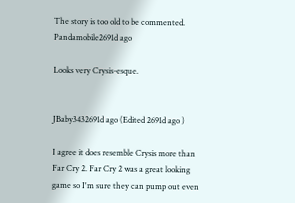The story is too old to be commented.
Pandamobile2691d ago

Looks very Crysis-esque.


JBaby3432691d ago (Edited 2691d ago )

I agree it does resemble Crysis more than Far Cry 2. Far Cry 2 was a great looking game so I'm sure they can pump out even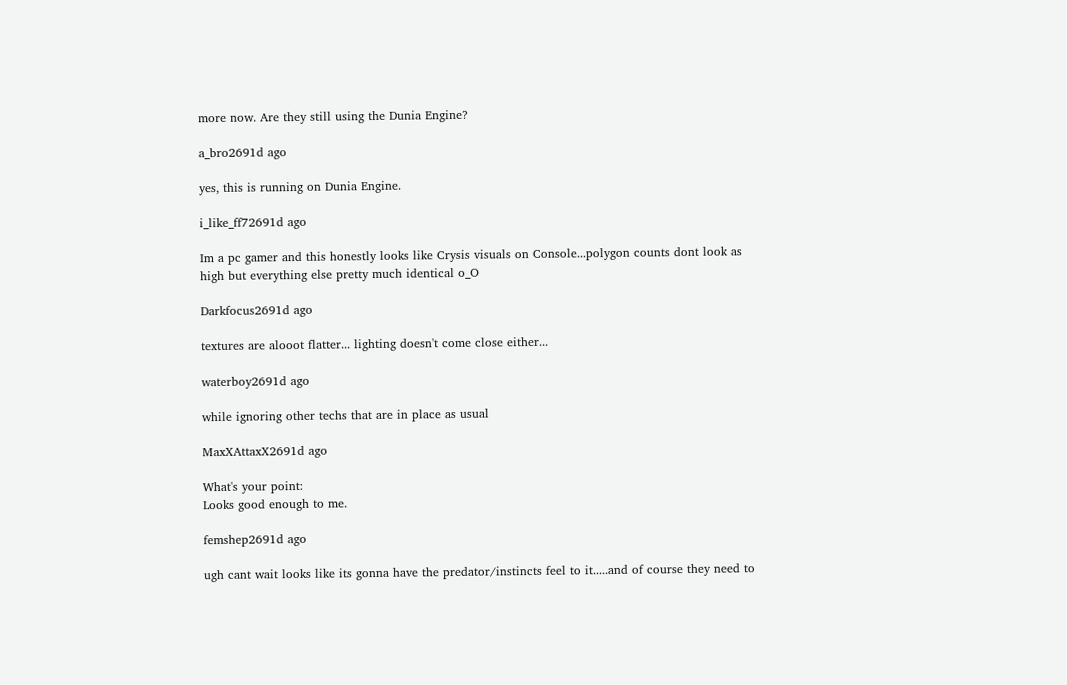more now. Are they still using the Dunia Engine?

a_bro2691d ago

yes, this is running on Dunia Engine.

i_like_ff72691d ago

Im a pc gamer and this honestly looks like Crysis visuals on Console...polygon counts dont look as high but everything else pretty much identical o_O

Darkfocus2691d ago

textures are alooot flatter... lighting doesn't come close either...

waterboy2691d ago

while ignoring other techs that are in place as usual

MaxXAttaxX2691d ago

What's your point:
Looks good enough to me.

femshep2691d ago

ugh cant wait looks like its gonna have the predator/instincts feel to it.....and of course they need to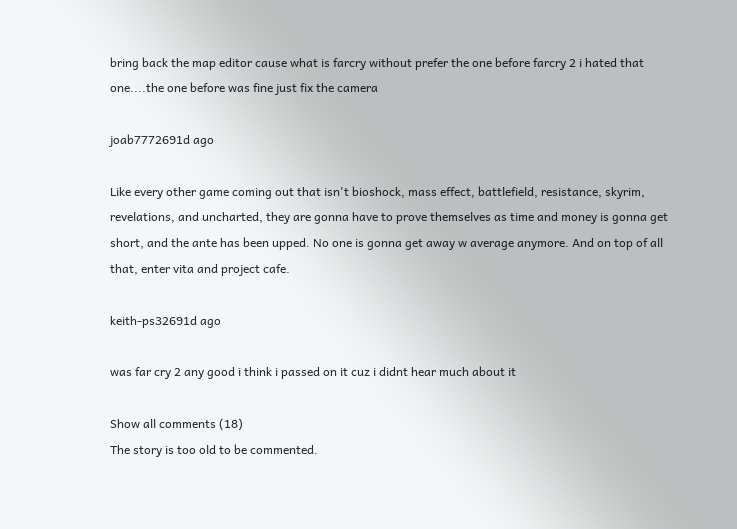bring back the map editor cause what is farcry without prefer the one before farcry 2 i hated that one....the one before was fine just fix the camera

joab7772691d ago

Like every other game coming out that isn't bioshock, mass effect, battlefield, resistance, skyrim, revelations, and uncharted, they are gonna have to prove themselves as time and money is gonna get short, and the ante has been upped. No one is gonna get away w average anymore. And on top of all that, enter vita and project cafe.

keith-ps32691d ago

was far cry 2 any good i think i passed on it cuz i didnt hear much about it

Show all comments (18)
The story is too old to be commented.